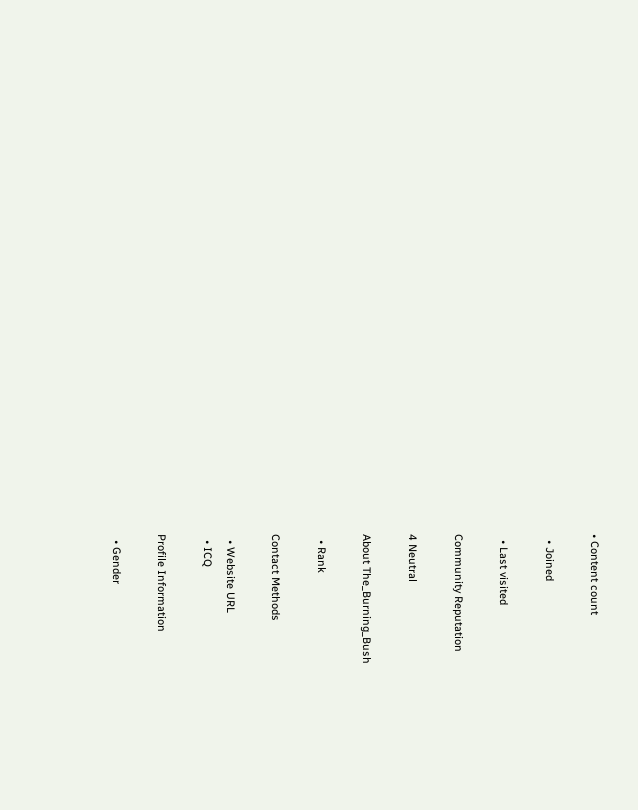• Content count

  • Joined

  • Last visited

Community Reputation

4 Neutral

About The_Burning_Bush

  • Rank

Contact Methods

  • Website URL
  • ICQ

Profile Information

  • Gender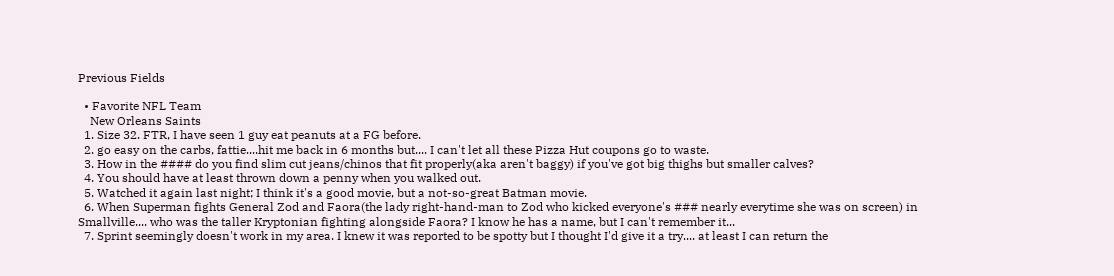Previous Fields

  • Favorite NFL Team
    New Orleans Saints
  1. Size 32. FTR, I have seen 1 guy eat peanuts at a FG before.
  2. go easy on the carbs, fattie....hit me back in 6 months but.... I can't let all these Pizza Hut coupons go to waste.
  3. How in the #### do you find slim cut jeans/chinos that fit properly(aka aren't baggy) if you've got big thighs but smaller calves?
  4. You should have at least thrown down a penny when you walked out.
  5. Watched it again last night; I think it's a good movie, but a not-so-great Batman movie.
  6. When Superman fights General Zod and Faora(the lady right-hand-man to Zod who kicked everyone's ### nearly everytime she was on screen) in Smallville.... who was the taller Kryptonian fighting alongside Faora? I know he has a name, but I can't remember it...
  7. Sprint seemingly doesn't work in my area. I knew it was reported to be spotty but I thought I'd give it a try.... at least I can return the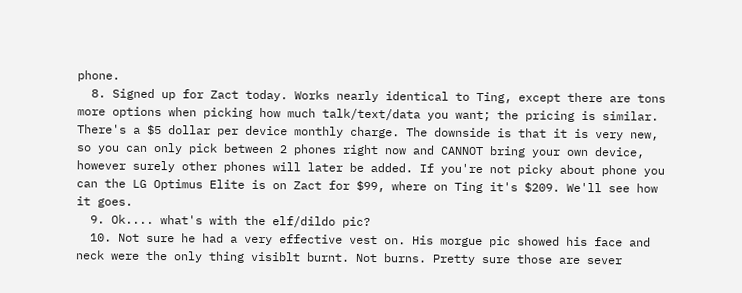phone.
  8. Signed up for Zact today. Works nearly identical to Ting, except there are tons more options when picking how much talk/text/data you want; the pricing is similar. There's a $5 dollar per device monthly charge. The downside is that it is very new, so you can only pick between 2 phones right now and CANNOT bring your own device, however surely other phones will later be added. If you're not picky about phone you can the LG Optimus Elite is on Zact for $99, where on Ting it's $209. We'll see how it goes.
  9. Ok.... what's with the elf/dildo pic?
  10. Not sure he had a very effective vest on. His morgue pic showed his face and neck were the only thing visiblt burnt. Not burns. Pretty sure those are sever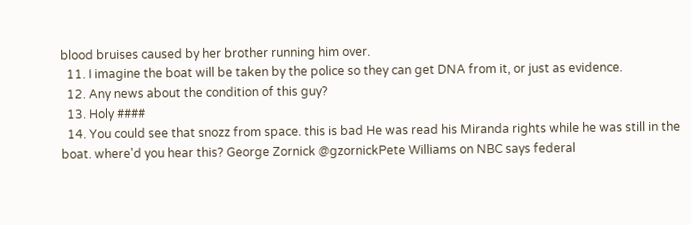blood bruises caused by her brother running him over.
  11. I imagine the boat will be taken by the police so they can get DNA from it, or just as evidence.
  12. Any news about the condition of this guy?
  13. Holy ####
  14. You could see that snozz from space. this is bad He was read his Miranda rights while he was still in the boat. where'd you hear this? George Zornick @gzornickPete Williams on NBC says federal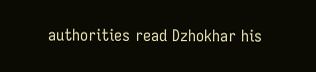authorities read Dzhokhar his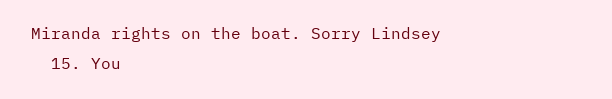Miranda rights on the boat. Sorry Lindsey
  15. You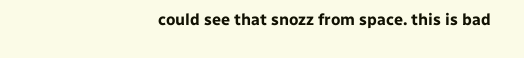could see that snozz from space. this is bad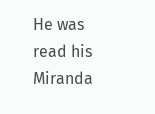He was read his Miranda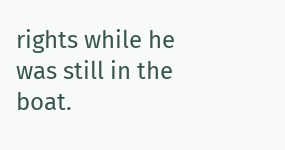rights while he was still in the boat.